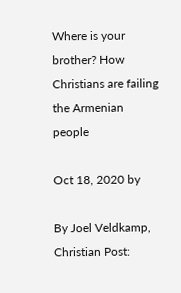Where is your brother? How Christians are failing the Armenian people

Oct 18, 2020 by

By Joel Veldkamp, Christian Post: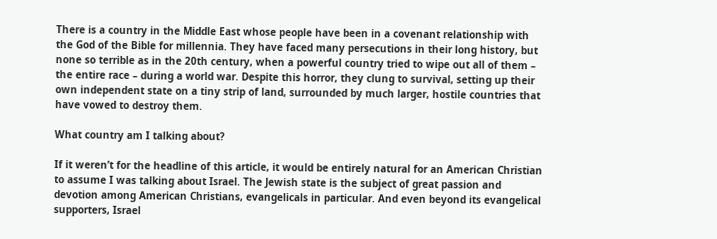There is a country in the Middle East whose people have been in a covenant relationship with the God of the Bible for millennia. They have faced many persecutions in their long history, but none so terrible as in the 20th century, when a powerful country tried to wipe out all of them – the entire race – during a world war. Despite this horror, they clung to survival, setting up their own independent state on a tiny strip of land, surrounded by much larger, hostile countries that have vowed to destroy them.

What country am I talking about?

If it weren’t for the headline of this article, it would be entirely natural for an American Christian to assume I was talking about Israel. The Jewish state is the subject of great passion and devotion among American Christians, evangelicals in particular. And even beyond its evangelical supporters, Israel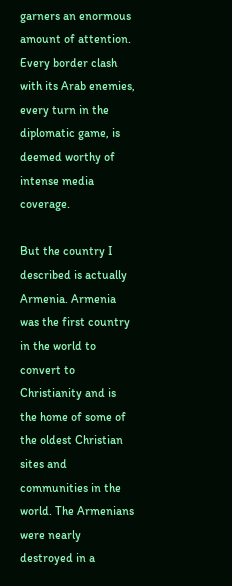garners an enormous amount of attention. Every border clash with its Arab enemies, every turn in the diplomatic game, is deemed worthy of intense media coverage.

But the country I described is actually Armenia. Armenia was the first country in the world to convert to Christianity and is the home of some of the oldest Christian sites and communities in the world. The Armenians were nearly destroyed in a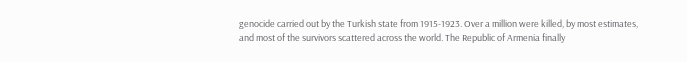genocide carried out by the Turkish state from 1915-1923. Over a million were killed, by most estimates, and most of the survivors scattered across the world. The Republic of Armenia finally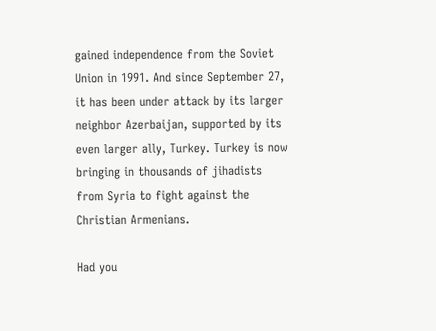gained independence from the Soviet Union in 1991. And since September 27, it has been under attack by its larger neighbor Azerbaijan, supported by its even larger ally, Turkey. Turkey is now bringing in thousands of jihadists from Syria to fight against the Christian Armenians.

Had you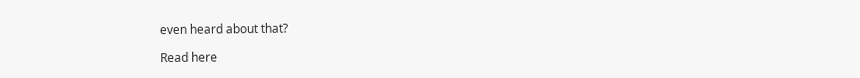even heard about that?

Read here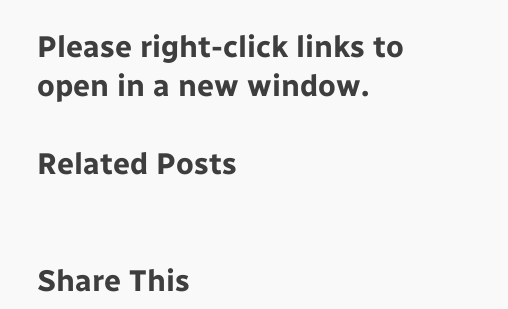Please right-click links to open in a new window.

Related Posts


Share This